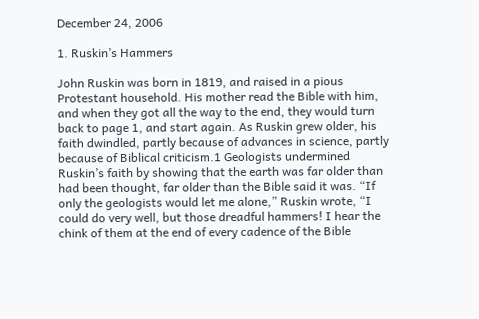December 24, 2006

1. Ruskin’s Hammers

John Ruskin was born in 1819, and raised in a pious Protestant household. His mother read the Bible with him, and when they got all the way to the end, they would turn back to page 1, and start again. As Ruskin grew older, his faith dwindled, partly because of advances in science, partly because of Biblical criticism.1 Geologists undermined Ruskin’s faith by showing that the earth was far older than had been thought, far older than the Bible said it was. “If only the geologists would let me alone,” Ruskin wrote, “I could do very well, but those dreadful hammers! I hear the chink of them at the end of every cadence of the Bible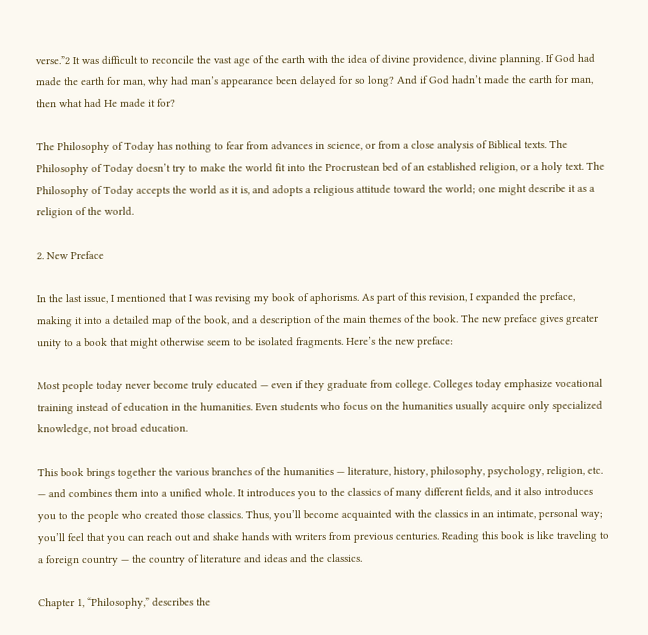verse.”2 It was difficult to reconcile the vast age of the earth with the idea of divine providence, divine planning. If God had made the earth for man, why had man’s appearance been delayed for so long? And if God hadn’t made the earth for man, then what had He made it for?

The Philosophy of Today has nothing to fear from advances in science, or from a close analysis of Biblical texts. The Philosophy of Today doesn’t try to make the world fit into the Procrustean bed of an established religion, or a holy text. The Philosophy of Today accepts the world as it is, and adopts a religious attitude toward the world; one might describe it as a religion of the world.

2. New Preface

In the last issue, I mentioned that I was revising my book of aphorisms. As part of this revision, I expanded the preface, making it into a detailed map of the book, and a description of the main themes of the book. The new preface gives greater unity to a book that might otherwise seem to be isolated fragments. Here’s the new preface:

Most people today never become truly educated — even if they graduate from college. Colleges today emphasize vocational training instead of education in the humanities. Even students who focus on the humanities usually acquire only specialized knowledge, not broad education.

This book brings together the various branches of the humanities — literature, history, philosophy, psychology, religion, etc. — and combines them into a unified whole. It introduces you to the classics of many different fields, and it also introduces you to the people who created those classics. Thus, you’ll become acquainted with the classics in an intimate, personal way; you’ll feel that you can reach out and shake hands with writers from previous centuries. Reading this book is like traveling to a foreign country — the country of literature and ideas and the classics.

Chapter 1, “Philosophy,” describes the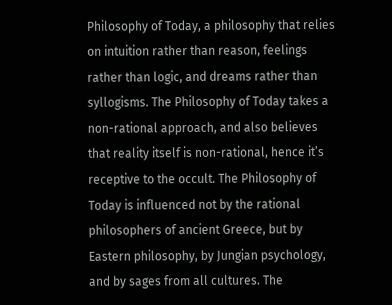Philosophy of Today, a philosophy that relies on intuition rather than reason, feelings rather than logic, and dreams rather than syllogisms. The Philosophy of Today takes a non-rational approach, and also believes that reality itself is non-rational, hence it’s receptive to the occult. The Philosophy of Today is influenced not by the rational philosophers of ancient Greece, but by Eastern philosophy, by Jungian psychology, and by sages from all cultures. The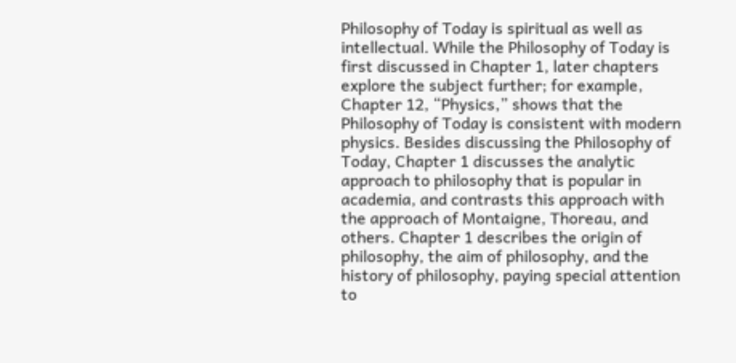Philosophy of Today is spiritual as well as intellectual. While the Philosophy of Today is first discussed in Chapter 1, later chapters explore the subject further; for example, Chapter 12, “Physics,” shows that the Philosophy of Today is consistent with modern physics. Besides discussing the Philosophy of Today, Chapter 1 discusses the analytic approach to philosophy that is popular in academia, and contrasts this approach with the approach of Montaigne, Thoreau, and others. Chapter 1 describes the origin of philosophy, the aim of philosophy, and the history of philosophy, paying special attention to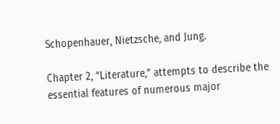Schopenhauer, Nietzsche, and Jung.

Chapter 2, “Literature,” attempts to describe the essential features of numerous major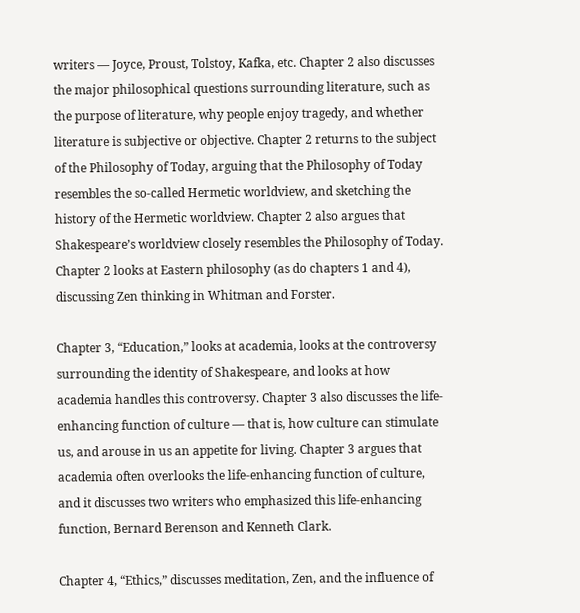writers — Joyce, Proust, Tolstoy, Kafka, etc. Chapter 2 also discusses the major philosophical questions surrounding literature, such as the purpose of literature, why people enjoy tragedy, and whether literature is subjective or objective. Chapter 2 returns to the subject of the Philosophy of Today, arguing that the Philosophy of Today resembles the so-called Hermetic worldview, and sketching the history of the Hermetic worldview. Chapter 2 also argues that Shakespeare’s worldview closely resembles the Philosophy of Today. Chapter 2 looks at Eastern philosophy (as do chapters 1 and 4), discussing Zen thinking in Whitman and Forster.

Chapter 3, “Education,” looks at academia, looks at the controversy surrounding the identity of Shakespeare, and looks at how academia handles this controversy. Chapter 3 also discusses the life-enhancing function of culture — that is, how culture can stimulate us, and arouse in us an appetite for living. Chapter 3 argues that academia often overlooks the life-enhancing function of culture, and it discusses two writers who emphasized this life-enhancing function, Bernard Berenson and Kenneth Clark.

Chapter 4, “Ethics,” discusses meditation, Zen, and the influence of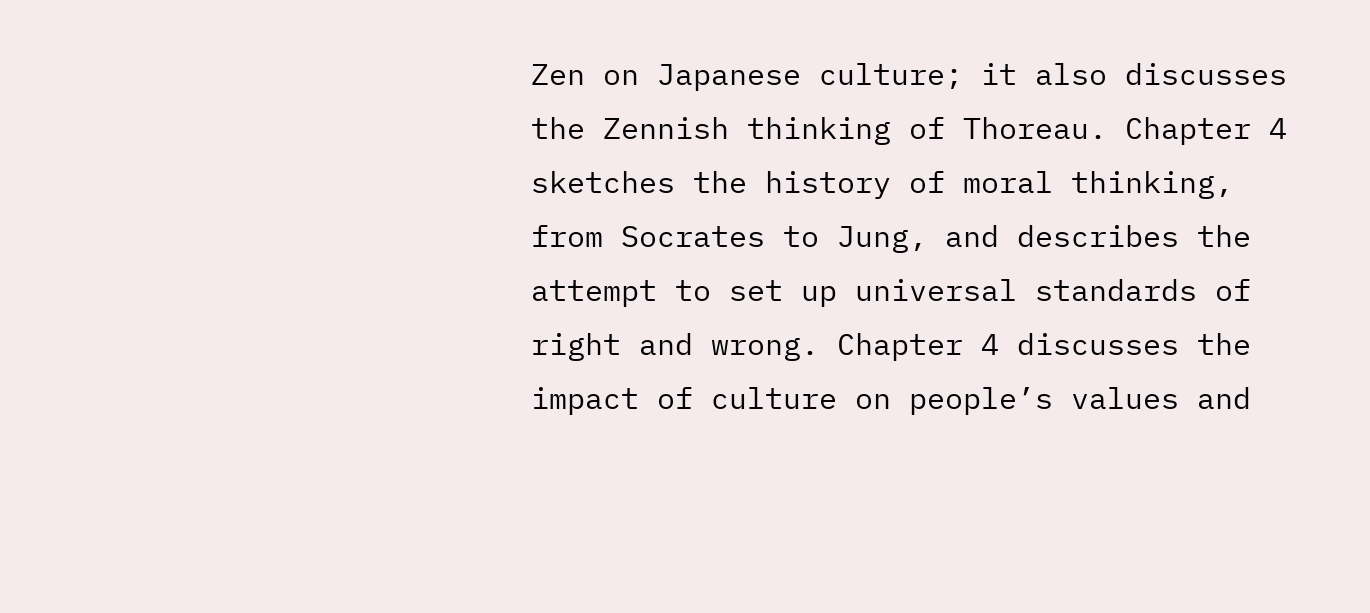Zen on Japanese culture; it also discusses the Zennish thinking of Thoreau. Chapter 4 sketches the history of moral thinking, from Socrates to Jung, and describes the attempt to set up universal standards of right and wrong. Chapter 4 discusses the impact of culture on people’s values and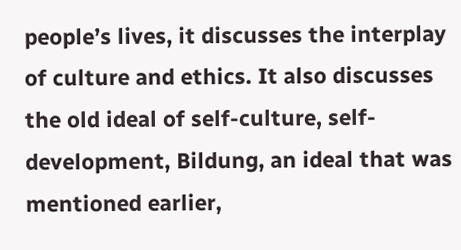people’s lives, it discusses the interplay of culture and ethics. It also discusses the old ideal of self-culture, self-development, Bildung, an ideal that was mentioned earlier,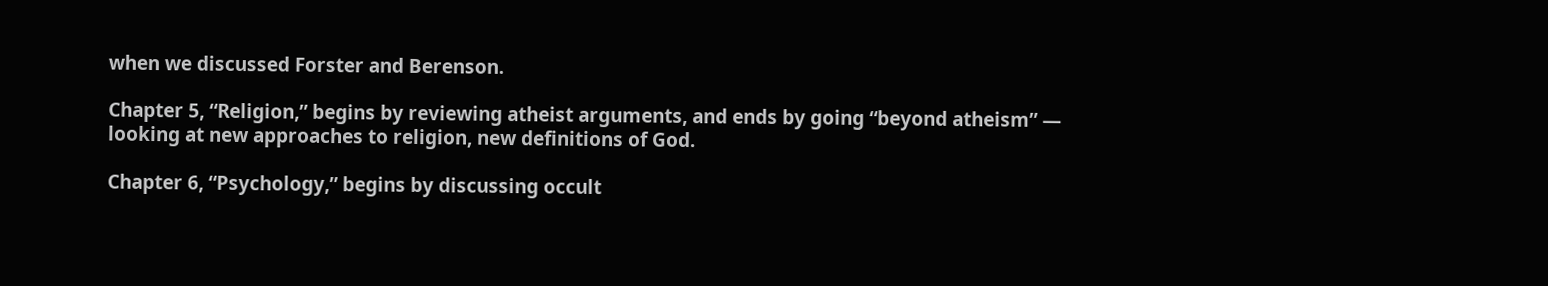when we discussed Forster and Berenson.

Chapter 5, “Religion,” begins by reviewing atheist arguments, and ends by going “beyond atheism” — looking at new approaches to religion, new definitions of God.

Chapter 6, “Psychology,” begins by discussing occult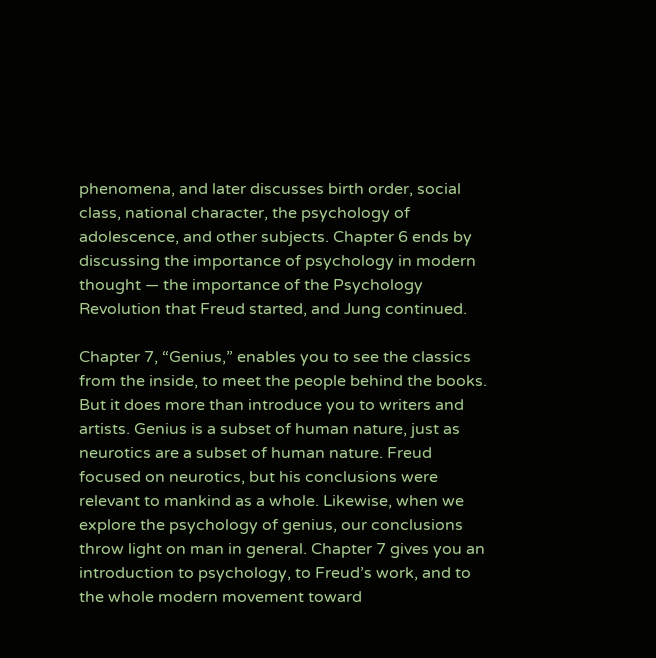phenomena, and later discusses birth order, social class, national character, the psychology of adolescence, and other subjects. Chapter 6 ends by discussing the importance of psychology in modern thought — the importance of the Psychology Revolution that Freud started, and Jung continued.

Chapter 7, “Genius,” enables you to see the classics from the inside, to meet the people behind the books. But it does more than introduce you to writers and artists. Genius is a subset of human nature, just as neurotics are a subset of human nature. Freud focused on neurotics, but his conclusions were relevant to mankind as a whole. Likewise, when we explore the psychology of genius, our conclusions throw light on man in general. Chapter 7 gives you an introduction to psychology, to Freud’s work, and to the whole modern movement toward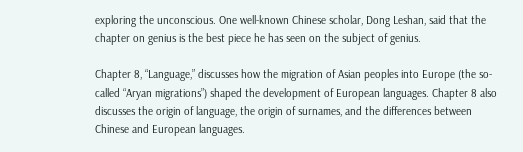exploring the unconscious. One well-known Chinese scholar, Dong Leshan, said that the chapter on genius is the best piece he has seen on the subject of genius.

Chapter 8, “Language,” discusses how the migration of Asian peoples into Europe (the so-called “Aryan migrations”) shaped the development of European languages. Chapter 8 also discusses the origin of language, the origin of surnames, and the differences between Chinese and European languages.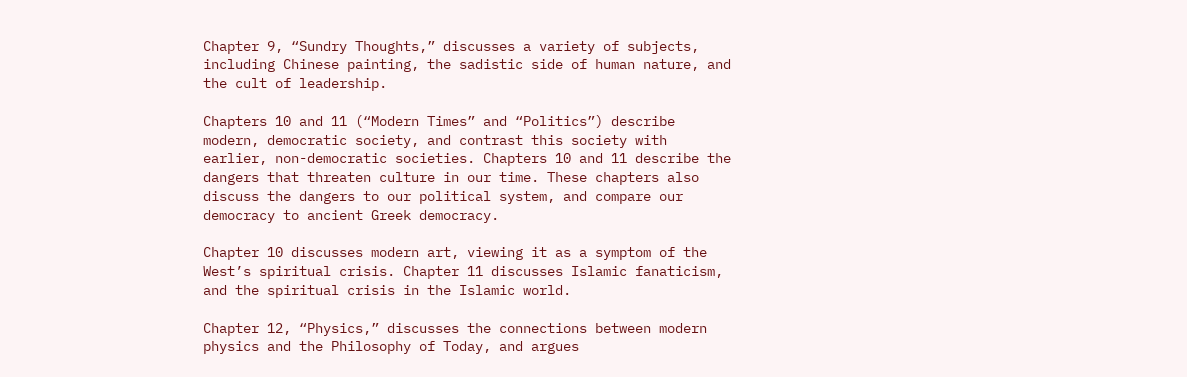Chapter 9, “Sundry Thoughts,” discusses a variety of subjects, including Chinese painting, the sadistic side of human nature, and the cult of leadership.

Chapters 10 and 11 (“Modern Times” and “Politics”) describe modern, democratic society, and contrast this society with earlier, non-democratic societies. Chapters 10 and 11 describe the dangers that threaten culture in our time. These chapters also discuss the dangers to our political system, and compare our democracy to ancient Greek democracy.

Chapter 10 discusses modern art, viewing it as a symptom of the West’s spiritual crisis. Chapter 11 discusses Islamic fanaticism, and the spiritual crisis in the Islamic world.

Chapter 12, “Physics,” discusses the connections between modern physics and the Philosophy of Today, and argues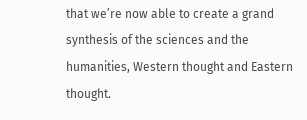that we’re now able to create a grand synthesis of the sciences and the humanities, Western thought and Eastern thought.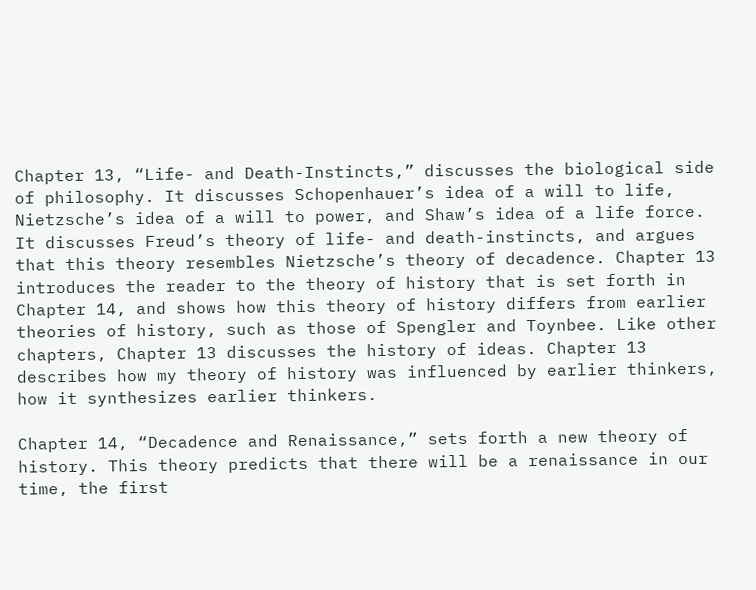Chapter 13, “Life- and Death-Instincts,” discusses the biological side of philosophy. It discusses Schopenhauer’s idea of a will to life, Nietzsche’s idea of a will to power, and Shaw’s idea of a life force. It discusses Freud’s theory of life- and death-instincts, and argues that this theory resembles Nietzsche’s theory of decadence. Chapter 13 introduces the reader to the theory of history that is set forth in Chapter 14, and shows how this theory of history differs from earlier theories of history, such as those of Spengler and Toynbee. Like other chapters, Chapter 13 discusses the history of ideas. Chapter 13 describes how my theory of history was influenced by earlier thinkers, how it synthesizes earlier thinkers.

Chapter 14, “Decadence and Renaissance,” sets forth a new theory of history. This theory predicts that there will be a renaissance in our time, the first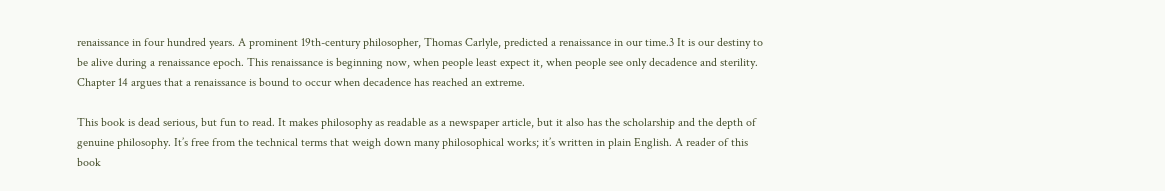renaissance in four hundred years. A prominent 19th-century philosopher, Thomas Carlyle, predicted a renaissance in our time.3 It is our destiny to be alive during a renaissance epoch. This renaissance is beginning now, when people least expect it, when people see only decadence and sterility. Chapter 14 argues that a renaissance is bound to occur when decadence has reached an extreme.

This book is dead serious, but fun to read. It makes philosophy as readable as a newspaper article, but it also has the scholarship and the depth of genuine philosophy. It’s free from the technical terms that weigh down many philosophical works; it’s written in plain English. A reader of this book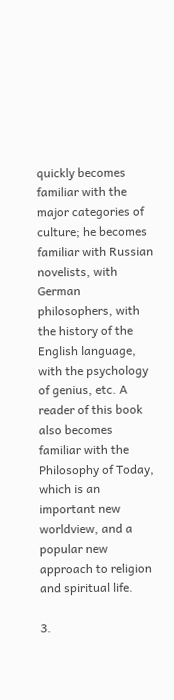quickly becomes familiar with the major categories of culture; he becomes familiar with Russian novelists, with German philosophers, with the history of the English language, with the psychology of genius, etc. A reader of this book also becomes familiar with the Philosophy of Today, which is an important new worldview, and a popular new approach to religion and spiritual life.

3.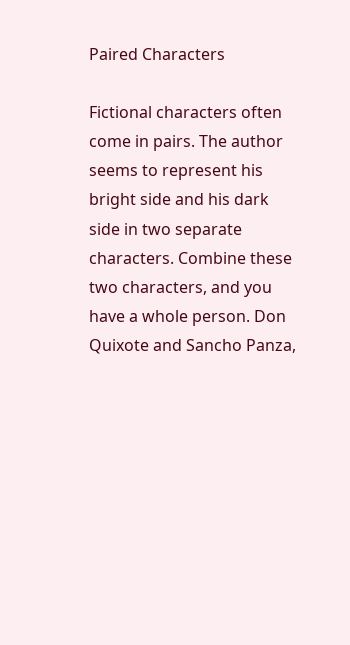Paired Characters

Fictional characters often come in pairs. The author seems to represent his bright side and his dark side in two separate characters. Combine these two characters, and you have a whole person. Don Quixote and Sancho Panza,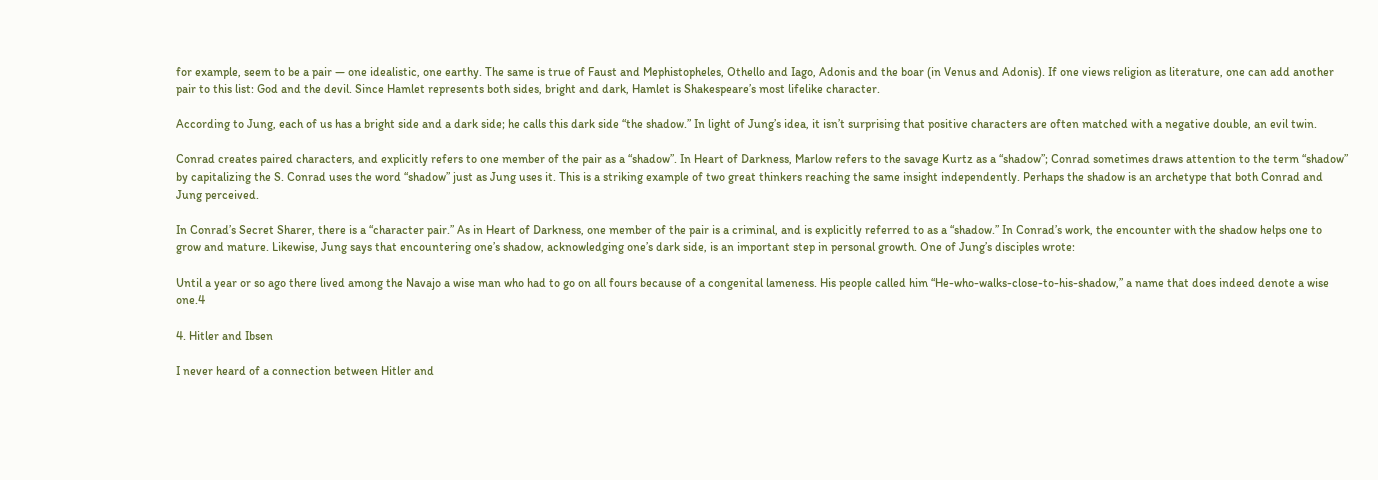for example, seem to be a pair — one idealistic, one earthy. The same is true of Faust and Mephistopheles, Othello and Iago, Adonis and the boar (in Venus and Adonis). If one views religion as literature, one can add another pair to this list: God and the devil. Since Hamlet represents both sides, bright and dark, Hamlet is Shakespeare’s most lifelike character.

According to Jung, each of us has a bright side and a dark side; he calls this dark side “the shadow.” In light of Jung’s idea, it isn’t surprising that positive characters are often matched with a negative double, an evil twin.

Conrad creates paired characters, and explicitly refers to one member of the pair as a “shadow”. In Heart of Darkness, Marlow refers to the savage Kurtz as a “shadow”; Conrad sometimes draws attention to the term “shadow” by capitalizing the S. Conrad uses the word “shadow” just as Jung uses it. This is a striking example of two great thinkers reaching the same insight independently. Perhaps the shadow is an archetype that both Conrad and Jung perceived.

In Conrad’s Secret Sharer, there is a “character pair.” As in Heart of Darkness, one member of the pair is a criminal, and is explicitly referred to as a “shadow.” In Conrad’s work, the encounter with the shadow helps one to grow and mature. Likewise, Jung says that encountering one’s shadow, acknowledging one’s dark side, is an important step in personal growth. One of Jung’s disciples wrote:

Until a year or so ago there lived among the Navajo a wise man who had to go on all fours because of a congenital lameness. His people called him “He-who-walks-close-to-his-shadow,” a name that does indeed denote a wise one.4

4. Hitler and Ibsen

I never heard of a connection between Hitler and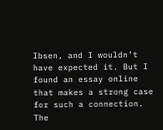Ibsen, and I wouldn’t have expected it. But I found an essay online that makes a strong case for such a connection. The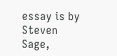essay is by Steven Sage,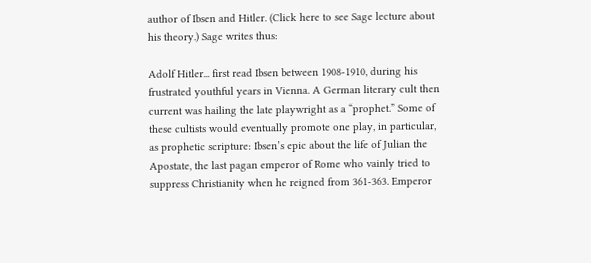author of Ibsen and Hitler. (Click here to see Sage lecture about his theory.) Sage writes thus:

Adolf Hitler... first read Ibsen between 1908-1910, during his frustrated youthful years in Vienna. A German literary cult then current was hailing the late playwright as a “prophet.” Some of these cultists would eventually promote one play, in particular, as prophetic scripture: Ibsen’s epic about the life of Julian the Apostate, the last pagan emperor of Rome who vainly tried to suppress Christianity when he reigned from 361-363. Emperor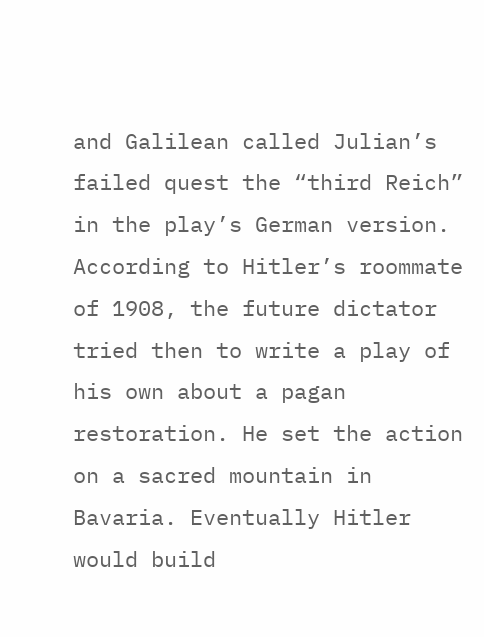and Galilean called Julian’s failed quest the “third Reich” in the play’s German version. According to Hitler’s roommate of 1908, the future dictator tried then to write a play of his own about a pagan restoration. He set the action on a sacred mountain in Bavaria. Eventually Hitler would build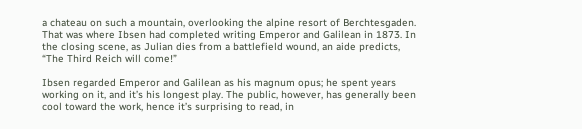a chateau on such a mountain, overlooking the alpine resort of Berchtesgaden. That was where Ibsen had completed writing Emperor and Galilean in 1873. In the closing scene, as Julian dies from a battlefield wound, an aide predicts, “The Third Reich will come!”

Ibsen regarded Emperor and Galilean as his magnum opus; he spent years working on it, and it’s his longest play. The public, however, has generally been cool toward the work, hence it’s surprising to read, in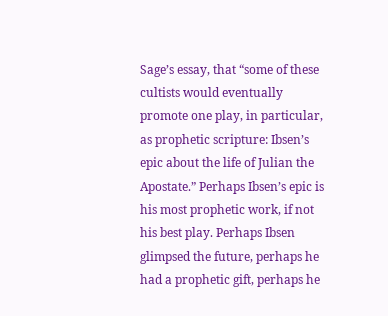Sage’s essay, that “some of these cultists would eventually promote one play, in particular, as prophetic scripture: Ibsen’s epic about the life of Julian the Apostate.” Perhaps Ibsen’s epic is his most prophetic work, if not his best play. Perhaps Ibsen glimpsed the future, perhaps he had a prophetic gift, perhaps he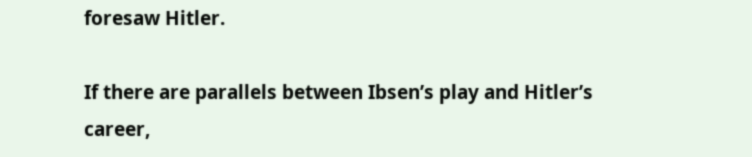foresaw Hitler.

If there are parallels between Ibsen’s play and Hitler’s career,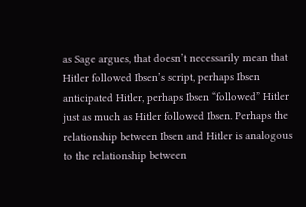as Sage argues, that doesn’t necessarily mean that Hitler followed Ibsen’s script, perhaps Ibsen anticipated Hitler, perhaps Ibsen “followed” Hitler just as much as Hitler followed Ibsen. Perhaps the relationship between Ibsen and Hitler is analogous to the relationship between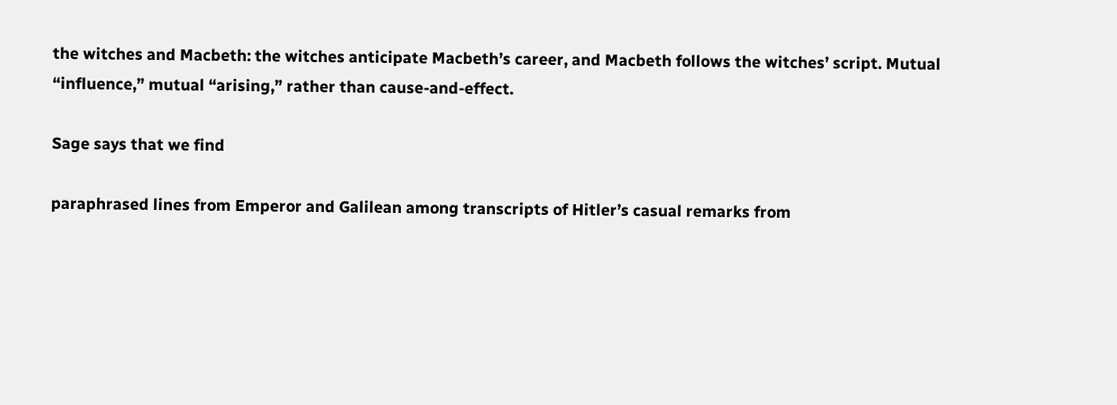the witches and Macbeth: the witches anticipate Macbeth’s career, and Macbeth follows the witches’ script. Mutual “influence,” mutual “arising,” rather than cause-and-effect.

Sage says that we find

paraphrased lines from Emperor and Galilean among transcripts of Hitler’s casual remarks from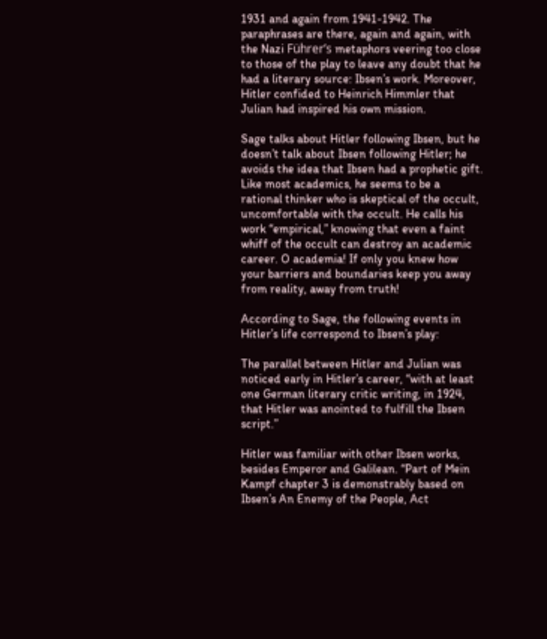1931 and again from 1941-1942. The paraphrases are there, again and again, with the Nazi Führer’s metaphors veering too close to those of the play to leave any doubt that he had a literary source: Ibsen’s work. Moreover, Hitler confided to Heinrich Himmler that Julian had inspired his own mission.

Sage talks about Hitler following Ibsen, but he doesn’t talk about Ibsen following Hitler; he avoids the idea that Ibsen had a prophetic gift. Like most academics, he seems to be a rational thinker who is skeptical of the occult, uncomfortable with the occult. He calls his work “empirical,” knowing that even a faint whiff of the occult can destroy an academic career. O academia! If only you knew how your barriers and boundaries keep you away from reality, away from truth!

According to Sage, the following events in Hitler’s life correspond to Ibsen’s play:

The parallel between Hitler and Julian was noticed early in Hitler’s career, “with at least one German literary critic writing, in 1924, that Hitler was anointed to fulfill the Ibsen script.”

Hitler was familiar with other Ibsen works, besides Emperor and Galilean. “Part of Mein Kampf chapter 3 is demonstrably based on Ibsen’s An Enemy of the People, Act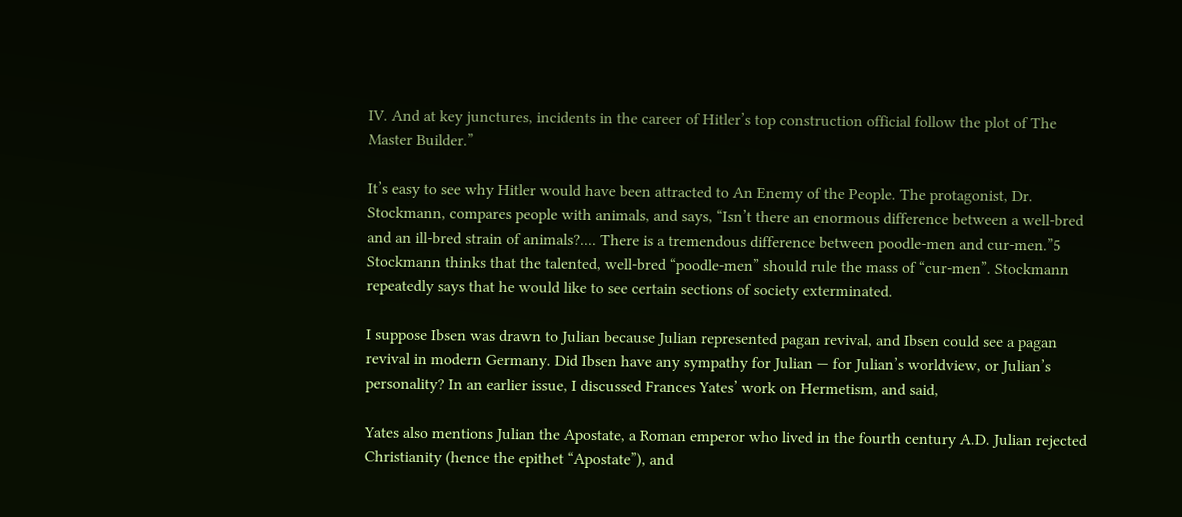IV. And at key junctures, incidents in the career of Hitler’s top construction official follow the plot of The Master Builder.”

It’s easy to see why Hitler would have been attracted to An Enemy of the People. The protagonist, Dr. Stockmann, compares people with animals, and says, “Isn’t there an enormous difference between a well-bred and an ill-bred strain of animals?.... There is a tremendous difference between poodle-men and cur-men.”5 Stockmann thinks that the talented, well-bred “poodle-men” should rule the mass of “cur-men”. Stockmann repeatedly says that he would like to see certain sections of society exterminated.

I suppose Ibsen was drawn to Julian because Julian represented pagan revival, and Ibsen could see a pagan revival in modern Germany. Did Ibsen have any sympathy for Julian — for Julian’s worldview, or Julian’s personality? In an earlier issue, I discussed Frances Yates’ work on Hermetism, and said,

Yates also mentions Julian the Apostate, a Roman emperor who lived in the fourth century A.D. Julian rejected Christianity (hence the epithet “Apostate”), and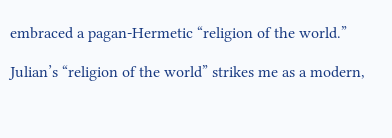embraced a pagan-Hermetic “religion of the world.”

Julian’s “religion of the world” strikes me as a modern,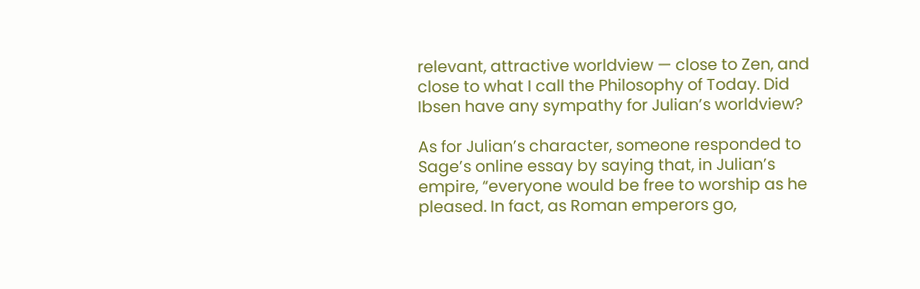relevant, attractive worldview — close to Zen, and close to what I call the Philosophy of Today. Did Ibsen have any sympathy for Julian’s worldview?

As for Julian’s character, someone responded to Sage’s online essay by saying that, in Julian’s empire, “everyone would be free to worship as he pleased. In fact, as Roman emperors go,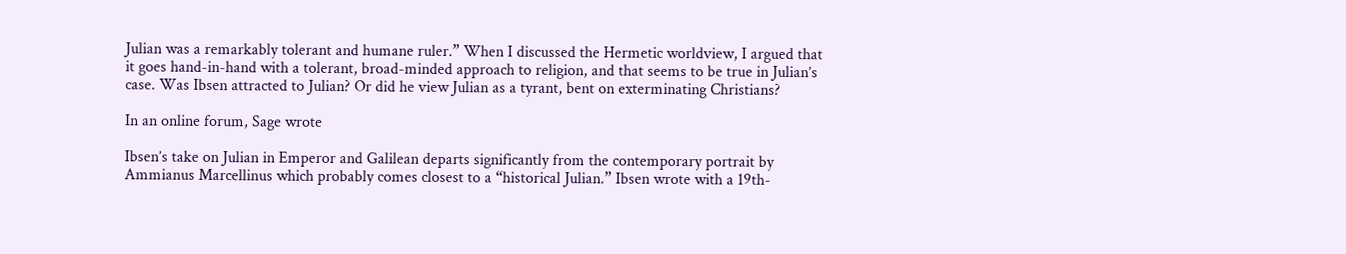Julian was a remarkably tolerant and humane ruler.” When I discussed the Hermetic worldview, I argued that it goes hand-in-hand with a tolerant, broad-minded approach to religion, and that seems to be true in Julian’s case. Was Ibsen attracted to Julian? Or did he view Julian as a tyrant, bent on exterminating Christians?

In an online forum, Sage wrote

Ibsen’s take on Julian in Emperor and Galilean departs significantly from the contemporary portrait by Ammianus Marcellinus which probably comes closest to a “historical Julian.” Ibsen wrote with a 19th-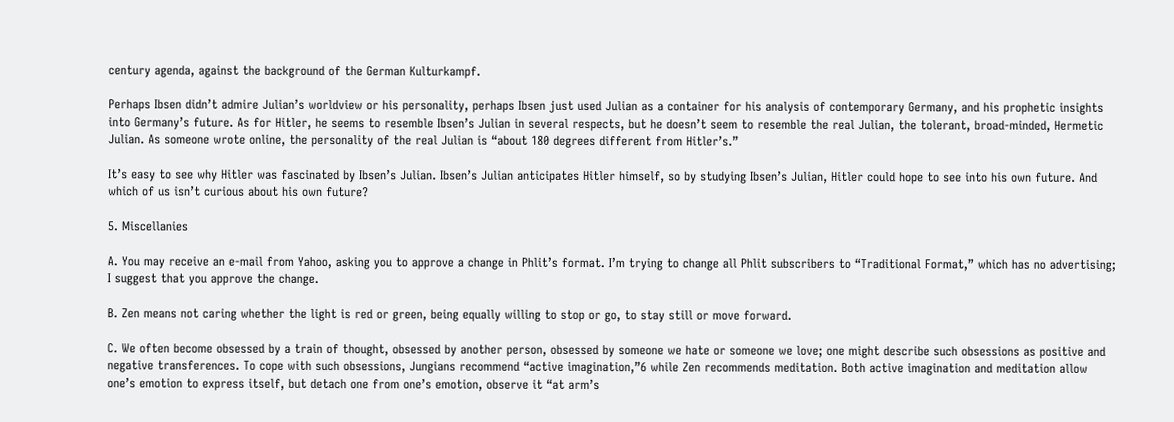century agenda, against the background of the German Kulturkampf.

Perhaps Ibsen didn’t admire Julian’s worldview or his personality, perhaps Ibsen just used Julian as a container for his analysis of contemporary Germany, and his prophetic insights into Germany’s future. As for Hitler, he seems to resemble Ibsen’s Julian in several respects, but he doesn’t seem to resemble the real Julian, the tolerant, broad-minded, Hermetic Julian. As someone wrote online, the personality of the real Julian is “about 180 degrees different from Hitler’s.”

It’s easy to see why Hitler was fascinated by Ibsen’s Julian. Ibsen’s Julian anticipates Hitler himself, so by studying Ibsen’s Julian, Hitler could hope to see into his own future. And which of us isn’t curious about his own future?

5. Miscellanies

A. You may receive an e-mail from Yahoo, asking you to approve a change in Phlit’s format. I’m trying to change all Phlit subscribers to “Traditional Format,” which has no advertising; I suggest that you approve the change.

B. Zen means not caring whether the light is red or green, being equally willing to stop or go, to stay still or move forward.

C. We often become obsessed by a train of thought, obsessed by another person, obsessed by someone we hate or someone we love; one might describe such obsessions as positive and negative transferences. To cope with such obsessions, Jungians recommend “active imagination,”6 while Zen recommends meditation. Both active imagination and meditation allow one’s emotion to express itself, but detach one from one’s emotion, observe it “at arm’s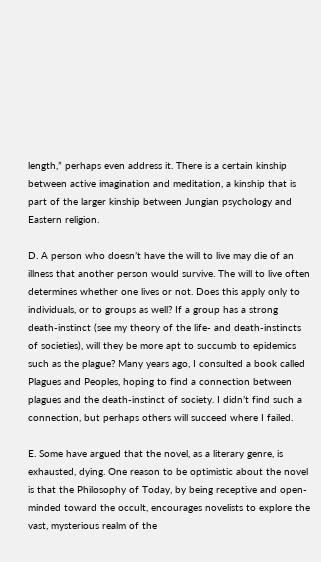length,” perhaps even address it. There is a certain kinship between active imagination and meditation, a kinship that is part of the larger kinship between Jungian psychology and Eastern religion.

D. A person who doesn’t have the will to live may die of an illness that another person would survive. The will to live often determines whether one lives or not. Does this apply only to individuals, or to groups as well? If a group has a strong death-instinct (see my theory of the life- and death-instincts of societies), will they be more apt to succumb to epidemics such as the plague? Many years ago, I consulted a book called Plagues and Peoples, hoping to find a connection between plagues and the death-instinct of society. I didn’t find such a connection, but perhaps others will succeed where I failed.

E. Some have argued that the novel, as a literary genre, is exhausted, dying. One reason to be optimistic about the novel is that the Philosophy of Today, by being receptive and open-minded toward the occult, encourages novelists to explore the vast, mysterious realm of the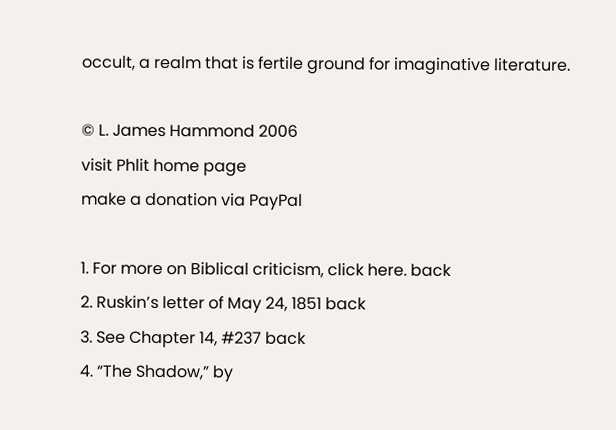occult, a realm that is fertile ground for imaginative literature.

© L. James Hammond 2006
visit Phlit home page
make a donation via PayPal

1. For more on Biblical criticism, click here. back
2. Ruskin’s letter of May 24, 1851 back
3. See Chapter 14, #237 back
4. “The Shadow,” by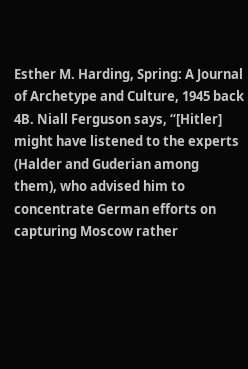Esther M. Harding, Spring: A Journal of Archetype and Culture, 1945 back
4B. Niall Ferguson says, “[Hitler] might have listened to the experts (Halder and Guderian among them), who advised him to concentrate German efforts on capturing Moscow rather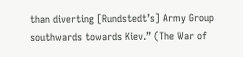than diverting [Rundstedt’s] Army Group southwards towards Kiev.” (The War of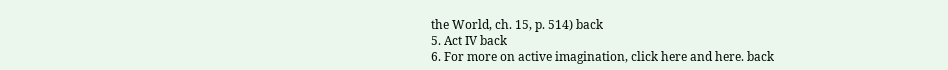the World, ch. 15, p. 514) back
5. Act IV back
6. For more on active imagination, click here and here. back